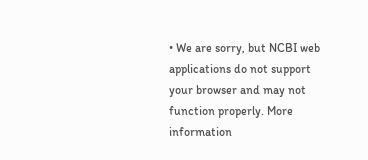• We are sorry, but NCBI web applications do not support your browser and may not function properly. More information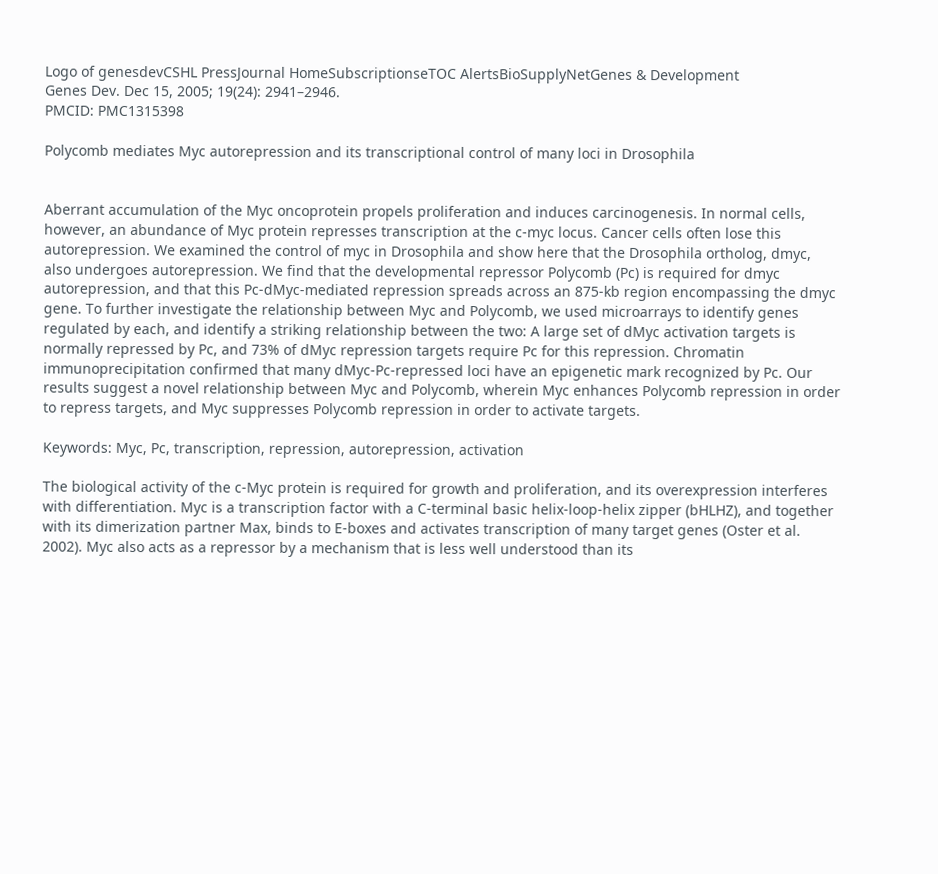Logo of genesdevCSHL PressJournal HomeSubscriptionseTOC AlertsBioSupplyNetGenes & Development
Genes Dev. Dec 15, 2005; 19(24): 2941–2946.
PMCID: PMC1315398

Polycomb mediates Myc autorepression and its transcriptional control of many loci in Drosophila


Aberrant accumulation of the Myc oncoprotein propels proliferation and induces carcinogenesis. In normal cells, however, an abundance of Myc protein represses transcription at the c-myc locus. Cancer cells often lose this autorepression. We examined the control of myc in Drosophila and show here that the Drosophila ortholog, dmyc, also undergoes autorepression. We find that the developmental repressor Polycomb (Pc) is required for dmyc autorepression, and that this Pc-dMyc-mediated repression spreads across an 875-kb region encompassing the dmyc gene. To further investigate the relationship between Myc and Polycomb, we used microarrays to identify genes regulated by each, and identify a striking relationship between the two: A large set of dMyc activation targets is normally repressed by Pc, and 73% of dMyc repression targets require Pc for this repression. Chromatin immunoprecipitation confirmed that many dMyc-Pc-repressed loci have an epigenetic mark recognized by Pc. Our results suggest a novel relationship between Myc and Polycomb, wherein Myc enhances Polycomb repression in order to repress targets, and Myc suppresses Polycomb repression in order to activate targets.

Keywords: Myc, Pc, transcription, repression, autorepression, activation

The biological activity of the c-Myc protein is required for growth and proliferation, and its overexpression interferes with differentiation. Myc is a transcription factor with a C-terminal basic helix-loop-helix zipper (bHLHZ), and together with its dimerization partner Max, binds to E-boxes and activates transcription of many target genes (Oster et al. 2002). Myc also acts as a repressor by a mechanism that is less well understood than its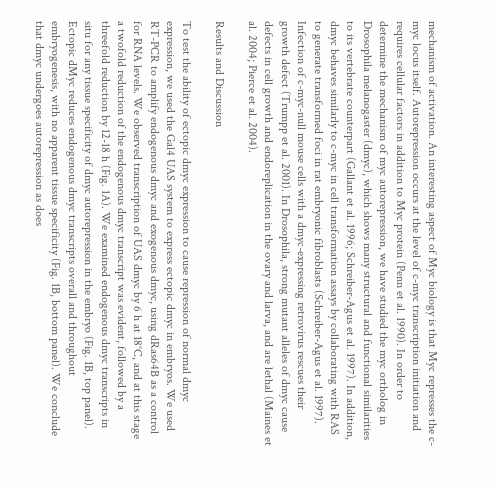mechanism of activation. An interesting aspect of Myc biology is that Myc represses the c-myc locus itself. Autorepression occurs at the level of c-myc transcription initiation and requires cellular factors in addition to Myc protein (Penn et al. 1990). In order to determine the mechanism of myc autorepression, we have studied the myc ortholog in Drosophila melanogaster (dmyc), which shows many structural and functional similarities to its vertebrate counterpart (Gallant et al. 1996; Schreiber-Agus et al. 1997). In addition, dmyc behaves similarly to c-myc in cell transformation assays by collaborating with RAS to generate transformed foci in rat embryonic fibroblasts (Schreiber-Agus et al. 1997). Infection of c-myc-null mouse cells with a dmyc-expressing retrovirus rescues their growth defect (Trumpp et al. 2001). In Drosophila, strong mutant alleles of dmyc cause defects in cell growth and endoreplication in the ovary and larva, and are lethal (Maines et al. 2004; Pierce et al. 2004).

Results and Discussion

To test the ability of ectopic dmyc expression to cause repression of normal dmyc expression, we used the Gal4 UAS system to express ectopic dmyc in embryos. We used RT-PCR to amplify endogenous dmyc and exogenous dmyc, using dRas64B as a control for RNA levels. We observed transcription of UAS dmyc by 6 h at 18°C, and at this stage a twofold reduction of the endogenous dmyc transcript was evident, followed by a threefold reduction by 12-18 h (Fig. 1A). We examined endogenous dmyc transcripts in situ for any tissue specificity of dmyc autorepression in the embryo (Fig. 1B, top panel). Ectopic dMyc reduces endogenous dmyc transcripts overall and throughout embryogenesis, with no apparent tissue specificity (Fig. 1B, bottom panel). We conclude that dmyc undergoes autorepression as does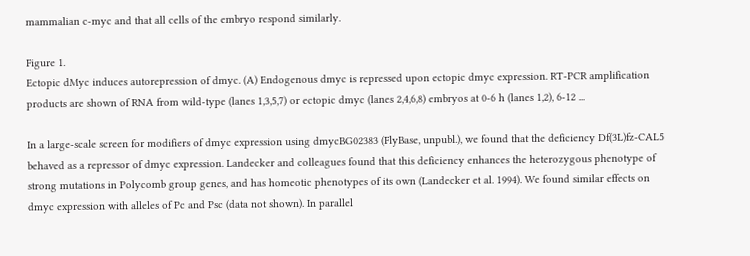mammalian c-myc and that all cells of the embryo respond similarly.

Figure 1.
Ectopic dMyc induces autorepression of dmyc. (A) Endogenous dmyc is repressed upon ectopic dmyc expression. RT-PCR amplification products are shown of RNA from wild-type (lanes 1,3,5,7) or ectopic dmyc (lanes 2,4,6,8) embryos at 0-6 h (lanes 1,2), 6-12 ...

In a large-scale screen for modifiers of dmyc expression using dmycBG02383 (FlyBase, unpubl.), we found that the deficiency Df(3L)fz-CAL5 behaved as a repressor of dmyc expression. Landecker and colleagues found that this deficiency enhances the heterozygous phenotype of strong mutations in Polycomb group genes, and has homeotic phenotypes of its own (Landecker et al. 1994). We found similar effects on dmyc expression with alleles of Pc and Psc (data not shown). In parallel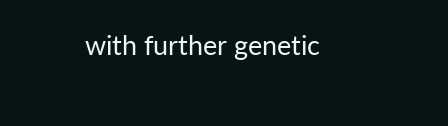with further genetic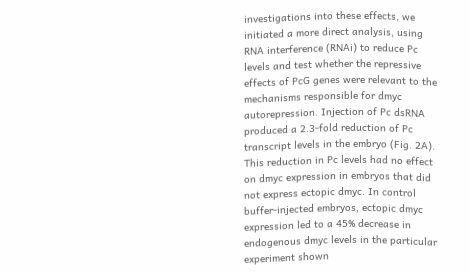investigations into these effects, we initiated a more direct analysis, using RNA interference (RNAi) to reduce Pc levels and test whether the repressive effects of PcG genes were relevant to the mechanisms responsible for dmyc autorepression. Injection of Pc dsRNA produced a 2.3-fold reduction of Pc transcript levels in the embryo (Fig. 2A). This reduction in Pc levels had no effect on dmyc expression in embryos that did not express ectopic dmyc. In control buffer-injected embryos, ectopic dmyc expression led to a 45% decrease in endogenous dmyc levels in the particular experiment shown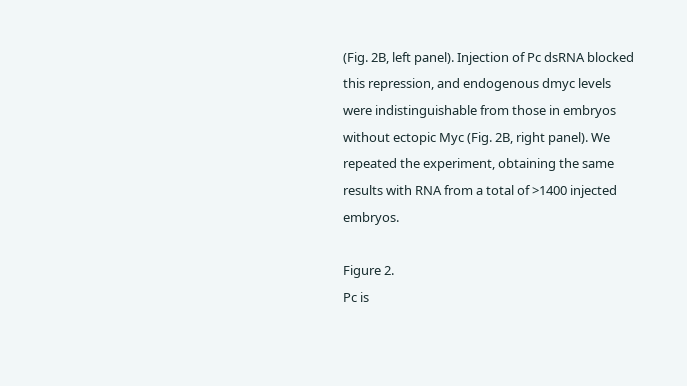(Fig. 2B, left panel). Injection of Pc dsRNA blocked this repression, and endogenous dmyc levels were indistinguishable from those in embryos without ectopic Myc (Fig. 2B, right panel). We repeated the experiment, obtaining the same results with RNA from a total of >1400 injected embryos.

Figure 2.
Pc is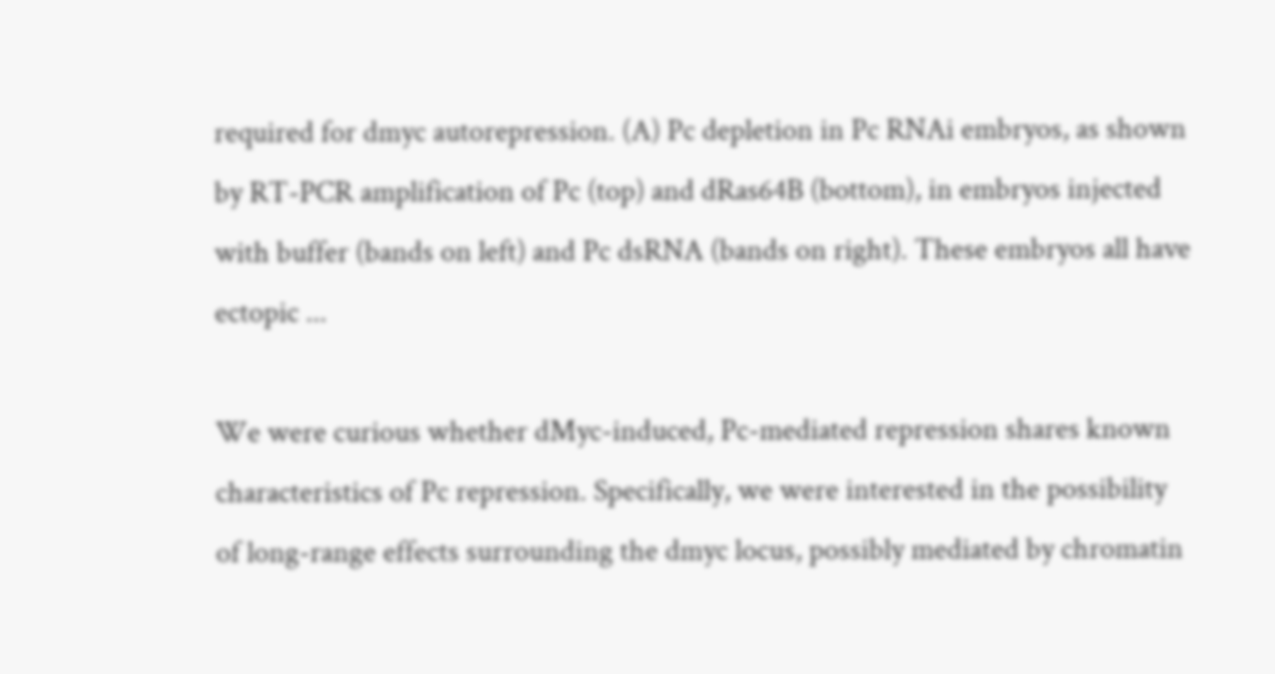required for dmyc autorepression. (A) Pc depletion in Pc RNAi embryos, as shown by RT-PCR amplification of Pc (top) and dRas64B (bottom), in embryos injected with buffer (bands on left) and Pc dsRNA (bands on right). These embryos all have ectopic ...

We were curious whether dMyc-induced, Pc-mediated repression shares known characteristics of Pc repression. Specifically, we were interested in the possibility of long-range effects surrounding the dmyc locus, possibly mediated by chromatin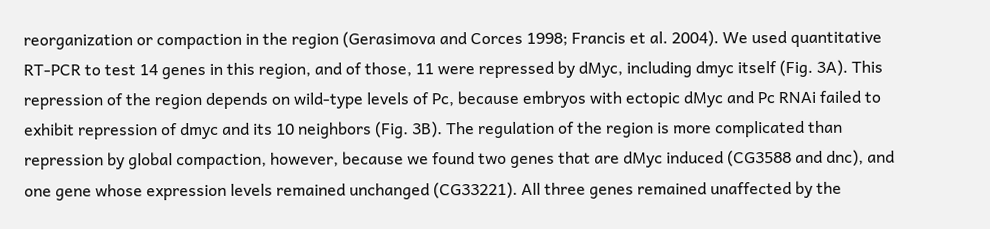reorganization or compaction in the region (Gerasimova and Corces 1998; Francis et al. 2004). We used quantitative RT-PCR to test 14 genes in this region, and of those, 11 were repressed by dMyc, including dmyc itself (Fig. 3A). This repression of the region depends on wild-type levels of Pc, because embryos with ectopic dMyc and Pc RNAi failed to exhibit repression of dmyc and its 10 neighbors (Fig. 3B). The regulation of the region is more complicated than repression by global compaction, however, because we found two genes that are dMyc induced (CG3588 and dnc), and one gene whose expression levels remained unchanged (CG33221). All three genes remained unaffected by the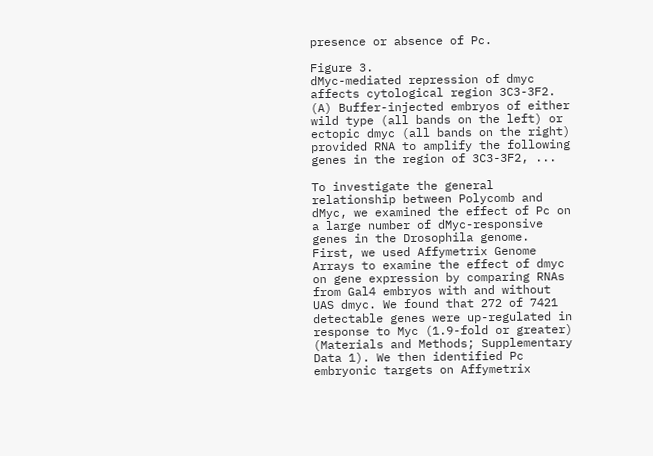presence or absence of Pc.

Figure 3.
dMyc-mediated repression of dmyc affects cytological region 3C3-3F2. (A) Buffer-injected embryos of either wild type (all bands on the left) or ectopic dmyc (all bands on the right) provided RNA to amplify the following genes in the region of 3C3-3F2, ...

To investigate the general relationship between Polycomb and dMyc, we examined the effect of Pc on a large number of dMyc-responsive genes in the Drosophila genome. First, we used Affymetrix Genome Arrays to examine the effect of dmyc on gene expression by comparing RNAs from Gal4 embryos with and without UAS dmyc. We found that 272 of 7421 detectable genes were up-regulated in response to Myc (1.9-fold or greater) (Materials and Methods; Supplementary Data 1). We then identified Pc embryonic targets on Affymetrix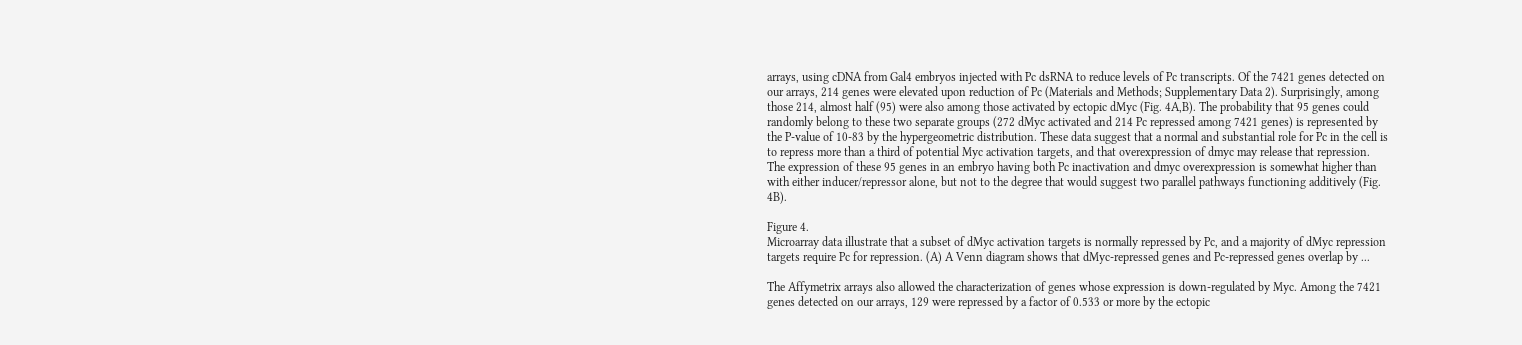arrays, using cDNA from Gal4 embryos injected with Pc dsRNA to reduce levels of Pc transcripts. Of the 7421 genes detected on our arrays, 214 genes were elevated upon reduction of Pc (Materials and Methods; Supplementary Data 2). Surprisingly, among those 214, almost half (95) were also among those activated by ectopic dMyc (Fig. 4A,B). The probability that 95 genes could randomly belong to these two separate groups (272 dMyc activated and 214 Pc repressed among 7421 genes) is represented by the P-value of 10-83 by the hypergeometric distribution. These data suggest that a normal and substantial role for Pc in the cell is to repress more than a third of potential Myc activation targets, and that overexpression of dmyc may release that repression. The expression of these 95 genes in an embryo having both Pc inactivation and dmyc overexpression is somewhat higher than with either inducer/repressor alone, but not to the degree that would suggest two parallel pathways functioning additively (Fig. 4B).

Figure 4.
Microarray data illustrate that a subset of dMyc activation targets is normally repressed by Pc, and a majority of dMyc repression targets require Pc for repression. (A) A Venn diagram shows that dMyc-repressed genes and Pc-repressed genes overlap by ...

The Affymetrix arrays also allowed the characterization of genes whose expression is down-regulated by Myc. Among the 7421 genes detected on our arrays, 129 were repressed by a factor of 0.533 or more by the ectopic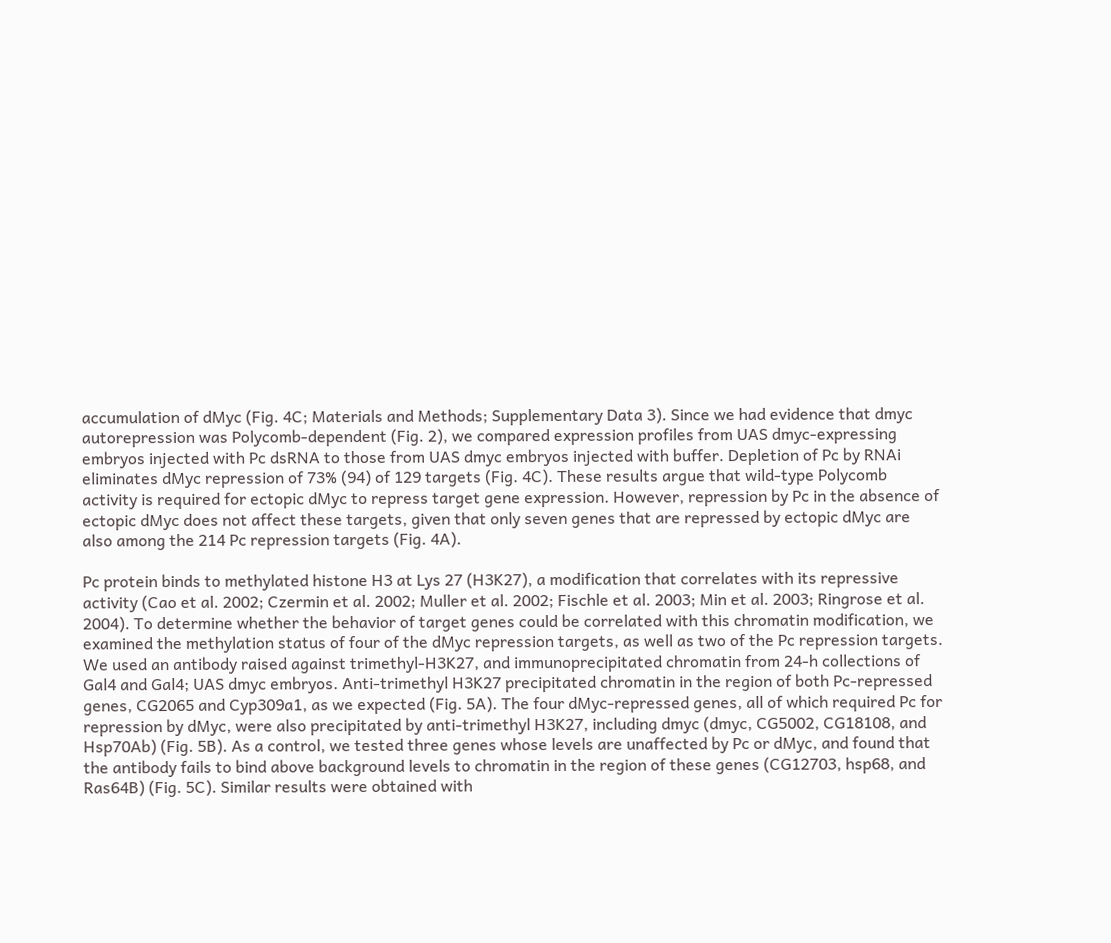accumulation of dMyc (Fig. 4C; Materials and Methods; Supplementary Data 3). Since we had evidence that dmyc autorepression was Polycomb-dependent (Fig. 2), we compared expression profiles from UAS dmyc-expressing embryos injected with Pc dsRNA to those from UAS dmyc embryos injected with buffer. Depletion of Pc by RNAi eliminates dMyc repression of 73% (94) of 129 targets (Fig. 4C). These results argue that wild-type Polycomb activity is required for ectopic dMyc to repress target gene expression. However, repression by Pc in the absence of ectopic dMyc does not affect these targets, given that only seven genes that are repressed by ectopic dMyc are also among the 214 Pc repression targets (Fig. 4A).

Pc protein binds to methylated histone H3 at Lys 27 (H3K27), a modification that correlates with its repressive activity (Cao et al. 2002; Czermin et al. 2002; Muller et al. 2002; Fischle et al. 2003; Min et al. 2003; Ringrose et al. 2004). To determine whether the behavior of target genes could be correlated with this chromatin modification, we examined the methylation status of four of the dMyc repression targets, as well as two of the Pc repression targets. We used an antibody raised against trimethyl-H3K27, and immunoprecipitated chromatin from 24-h collections of Gal4 and Gal4; UAS dmyc embryos. Anti-trimethyl H3K27 precipitated chromatin in the region of both Pc-repressed genes, CG2065 and Cyp309a1, as we expected (Fig. 5A). The four dMyc-repressed genes, all of which required Pc for repression by dMyc, were also precipitated by anti-trimethyl H3K27, including dmyc (dmyc, CG5002, CG18108, and Hsp70Ab) (Fig. 5B). As a control, we tested three genes whose levels are unaffected by Pc or dMyc, and found that the antibody fails to bind above background levels to chromatin in the region of these genes (CG12703, hsp68, and Ras64B) (Fig. 5C). Similar results were obtained with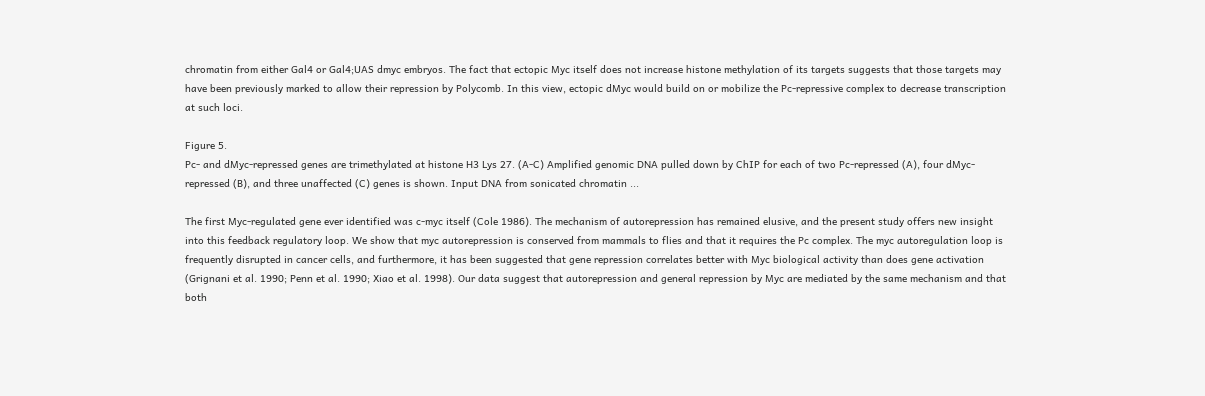chromatin from either Gal4 or Gal4;UAS dmyc embryos. The fact that ectopic Myc itself does not increase histone methylation of its targets suggests that those targets may have been previously marked to allow their repression by Polycomb. In this view, ectopic dMyc would build on or mobilize the Pc-repressive complex to decrease transcription at such loci.

Figure 5.
Pc- and dMyc-repressed genes are trimethylated at histone H3 Lys 27. (A-C) Amplified genomic DNA pulled down by ChIP for each of two Pc-repressed (A), four dMyc-repressed (B), and three unaffected (C) genes is shown. Input DNA from sonicated chromatin ...

The first Myc-regulated gene ever identified was c-myc itself (Cole 1986). The mechanism of autorepression has remained elusive, and the present study offers new insight into this feedback regulatory loop. We show that myc autorepression is conserved from mammals to flies and that it requires the Pc complex. The myc autoregulation loop is frequently disrupted in cancer cells, and furthermore, it has been suggested that gene repression correlates better with Myc biological activity than does gene activation (Grignani et al. 1990; Penn et al. 1990; Xiao et al. 1998). Our data suggest that autorepression and general repression by Myc are mediated by the same mechanism and that both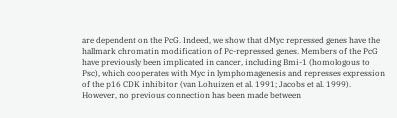are dependent on the PcG. Indeed, we show that dMyc repressed genes have the hallmark chromatin modification of Pc-repressed genes. Members of the PcG have previously been implicated in cancer, including Bmi-1 (homologous to Psc), which cooperates with Myc in lymphomagenesis and represses expression of the p16 CDK inhibitor (van Lohuizen et al. 1991; Jacobs et al. 1999). However, no previous connection has been made between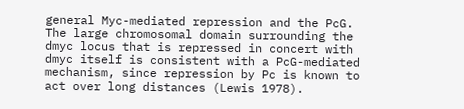general Myc-mediated repression and the PcG. The large chromosomal domain surrounding the dmyc locus that is repressed in concert with dmyc itself is consistent with a PcG-mediated mechanism, since repression by Pc is known to act over long distances (Lewis 1978).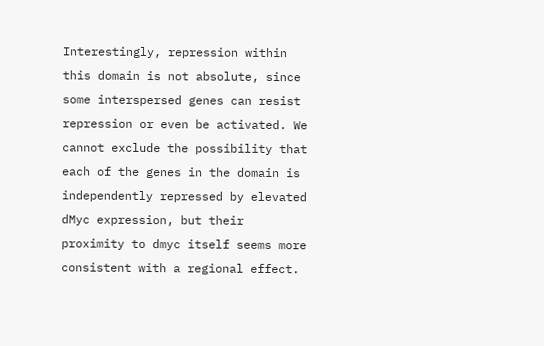Interestingly, repression within this domain is not absolute, since some interspersed genes can resist repression or even be activated. We cannot exclude the possibility that each of the genes in the domain is independently repressed by elevated dMyc expression, but their proximity to dmyc itself seems more consistent with a regional effect.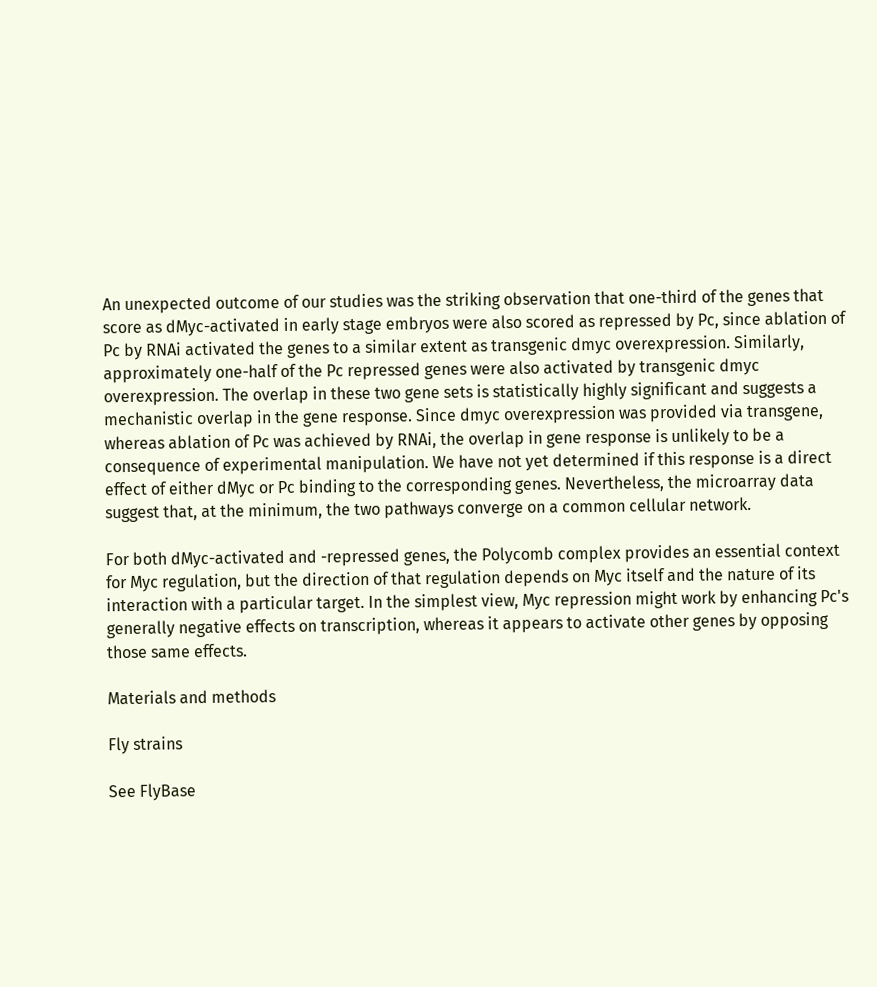An unexpected outcome of our studies was the striking observation that one-third of the genes that score as dMyc-activated in early stage embryos were also scored as repressed by Pc, since ablation of Pc by RNAi activated the genes to a similar extent as transgenic dmyc overexpression. Similarly, approximately one-half of the Pc repressed genes were also activated by transgenic dmyc overexpression. The overlap in these two gene sets is statistically highly significant and suggests a mechanistic overlap in the gene response. Since dmyc overexpression was provided via transgene, whereas ablation of Pc was achieved by RNAi, the overlap in gene response is unlikely to be a consequence of experimental manipulation. We have not yet determined if this response is a direct effect of either dMyc or Pc binding to the corresponding genes. Nevertheless, the microarray data suggest that, at the minimum, the two pathways converge on a common cellular network.

For both dMyc-activated and -repressed genes, the Polycomb complex provides an essential context for Myc regulation, but the direction of that regulation depends on Myc itself and the nature of its interaction with a particular target. In the simplest view, Myc repression might work by enhancing Pc's generally negative effects on transcription, whereas it appears to activate other genes by opposing those same effects.

Materials and methods

Fly strains

See FlyBase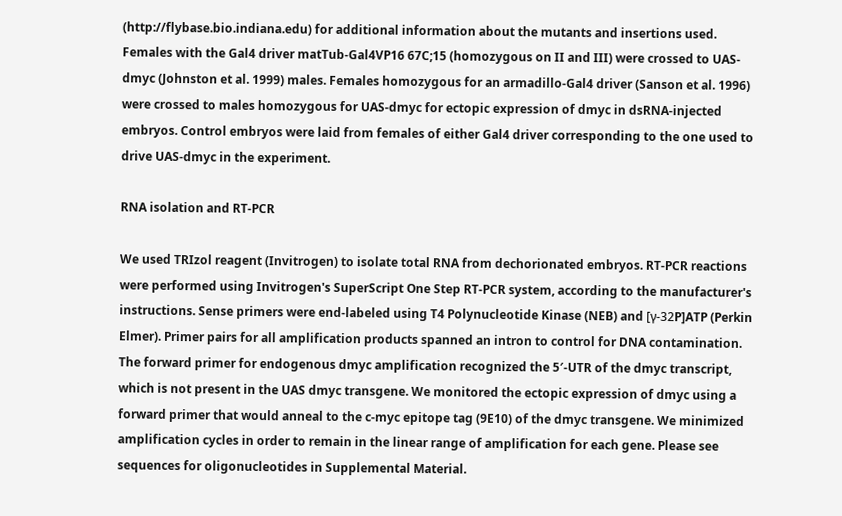(http://flybase.bio.indiana.edu) for additional information about the mutants and insertions used. Females with the Gal4 driver matTub-Gal4VP16 67C;15 (homozygous on II and III) were crossed to UAS-dmyc (Johnston et al. 1999) males. Females homozygous for an armadillo-Gal4 driver (Sanson et al. 1996) were crossed to males homozygous for UAS-dmyc for ectopic expression of dmyc in dsRNA-injected embryos. Control embryos were laid from females of either Gal4 driver corresponding to the one used to drive UAS-dmyc in the experiment.

RNA isolation and RT-PCR

We used TRIzol reagent (Invitrogen) to isolate total RNA from dechorionated embryos. RT-PCR reactions were performed using Invitrogen's SuperScript One Step RT-PCR system, according to the manufacturer's instructions. Sense primers were end-labeled using T4 Polynucleotide Kinase (NEB) and [γ-32P]ATP (Perkin Elmer). Primer pairs for all amplification products spanned an intron to control for DNA contamination. The forward primer for endogenous dmyc amplification recognized the 5′-UTR of the dmyc transcript, which is not present in the UAS dmyc transgene. We monitored the ectopic expression of dmyc using a forward primer that would anneal to the c-myc epitope tag (9E10) of the dmyc transgene. We minimized amplification cycles in order to remain in the linear range of amplification for each gene. Please see sequences for oligonucleotides in Supplemental Material.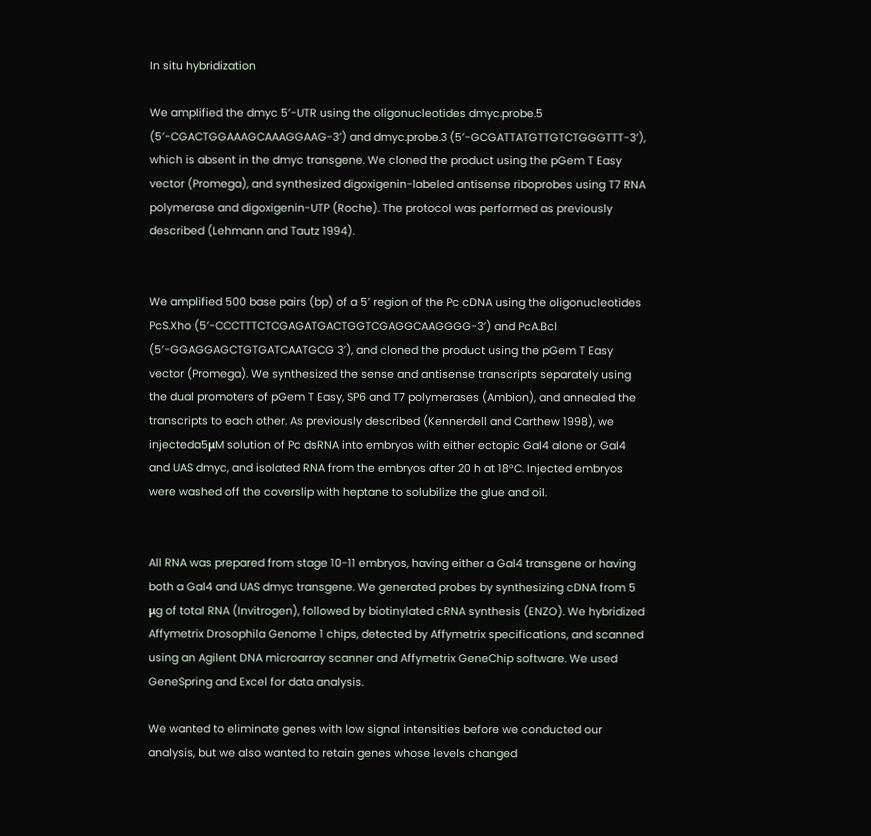In situ hybridization

We amplified the dmyc 5′-UTR using the oligonucleotides dmyc.probe.5 (5′-CGACTGGAAAGCAAAGGAAG-3′) and dmyc.probe.3 (5′-GCGATTATGTTGTCTGGGTTT-3′), which is absent in the dmyc transgene. We cloned the product using the pGem T Easy vector (Promega), and synthesized digoxigenin-labeled antisense riboprobes using T7 RNA polymerase and digoxigenin-UTP (Roche). The protocol was performed as previously described (Lehmann and Tautz 1994).


We amplified 500 base pairs (bp) of a 5′ region of the Pc cDNA using the oligonucleotides PcS.Xho (5′-CCCTTTCTCGAGATGACTGGTCGAGGCAAGGGG-3′) and PcA.Bcl (5′-GGAGGAGCTGTGATCAATGCG 3′), and cloned the product using the pGem T Easy vector (Promega). We synthesized the sense and antisense transcripts separately using the dual promoters of pGem T Easy, SP6 and T7 polymerases (Ambion), and annealed the transcripts to each other. As previously described (Kennerdell and Carthew 1998), we injecteda5μM solution of Pc dsRNA into embryos with either ectopic Gal4 alone or Gal4 and UAS dmyc, and isolated RNA from the embryos after 20 h at 18°C. Injected embryos were washed off the coverslip with heptane to solubilize the glue and oil.


All RNA was prepared from stage 10-11 embryos, having either a Gal4 transgene or having both a Gal4 and UAS dmyc transgene. We generated probes by synthesizing cDNA from 5 μg of total RNA (Invitrogen), followed by biotinylated cRNA synthesis (ENZO). We hybridized Affymetrix Drosophila Genome 1 chips, detected by Affymetrix specifications, and scanned using an Agilent DNA microarray scanner and Affymetrix GeneChip software. We used GeneSpring and Excel for data analysis.

We wanted to eliminate genes with low signal intensities before we conducted our analysis, but we also wanted to retain genes whose levels changed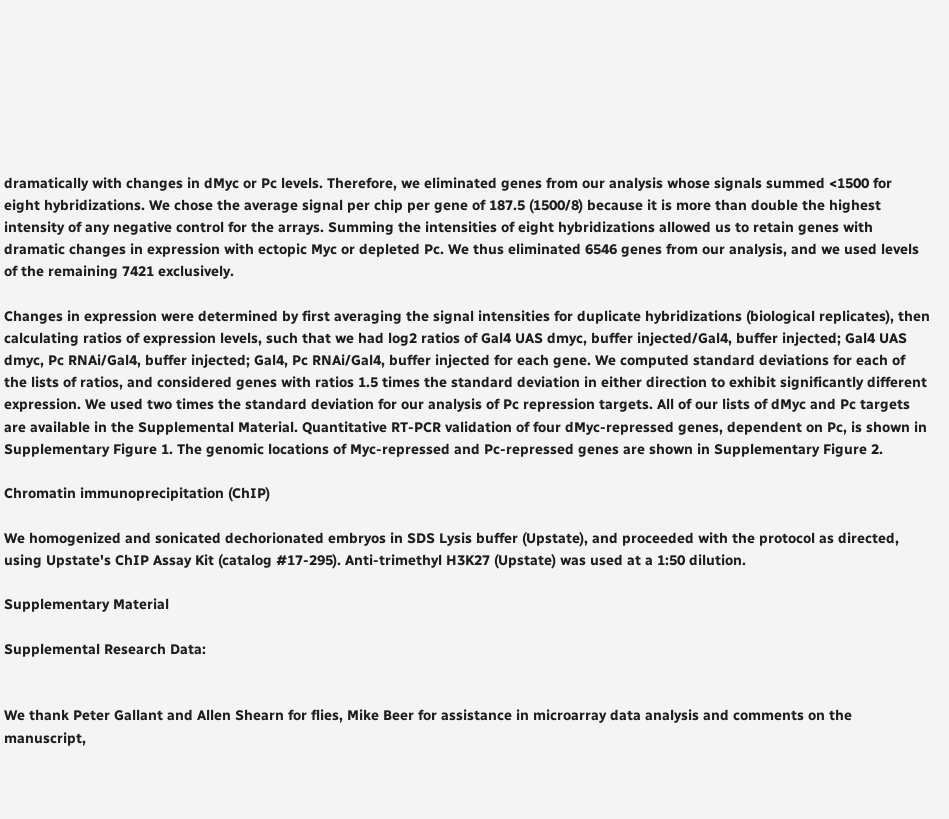dramatically with changes in dMyc or Pc levels. Therefore, we eliminated genes from our analysis whose signals summed <1500 for eight hybridizations. We chose the average signal per chip per gene of 187.5 (1500/8) because it is more than double the highest intensity of any negative control for the arrays. Summing the intensities of eight hybridizations allowed us to retain genes with dramatic changes in expression with ectopic Myc or depleted Pc. We thus eliminated 6546 genes from our analysis, and we used levels of the remaining 7421 exclusively.

Changes in expression were determined by first averaging the signal intensities for duplicate hybridizations (biological replicates), then calculating ratios of expression levels, such that we had log2 ratios of Gal4 UAS dmyc, buffer injected/Gal4, buffer injected; Gal4 UAS dmyc, Pc RNAi/Gal4, buffer injected; Gal4, Pc RNAi/Gal4, buffer injected for each gene. We computed standard deviations for each of the lists of ratios, and considered genes with ratios 1.5 times the standard deviation in either direction to exhibit significantly different expression. We used two times the standard deviation for our analysis of Pc repression targets. All of our lists of dMyc and Pc targets are available in the Supplemental Material. Quantitative RT-PCR validation of four dMyc-repressed genes, dependent on Pc, is shown in Supplementary Figure 1. The genomic locations of Myc-repressed and Pc-repressed genes are shown in Supplementary Figure 2.

Chromatin immunoprecipitation (ChIP)

We homogenized and sonicated dechorionated embryos in SDS Lysis buffer (Upstate), and proceeded with the protocol as directed, using Upstate's ChIP Assay Kit (catalog #17-295). Anti-trimethyl H3K27 (Upstate) was used at a 1:50 dilution.

Supplementary Material

Supplemental Research Data:


We thank Peter Gallant and Allen Shearn for flies, Mike Beer for assistance in microarray data analysis and comments on the manuscript,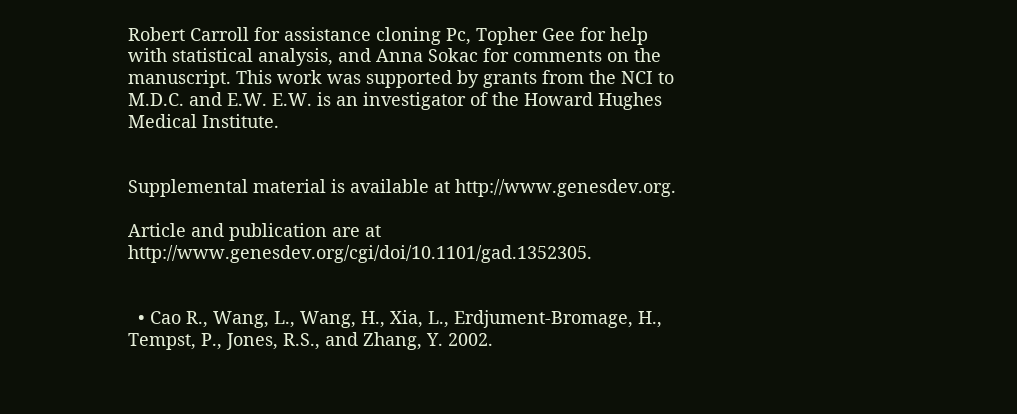Robert Carroll for assistance cloning Pc, Topher Gee for help with statistical analysis, and Anna Sokac for comments on the manuscript. This work was supported by grants from the NCI to M.D.C. and E.W. E.W. is an investigator of the Howard Hughes Medical Institute.


Supplemental material is available at http://www.genesdev.org.

Article and publication are at http://www.genesdev.org/cgi/doi/10.1101/gad.1352305.


  • Cao R., Wang, L., Wang, H., Xia, L., Erdjument-Bromage, H., Tempst, P., Jones, R.S., and Zhang, Y. 2002.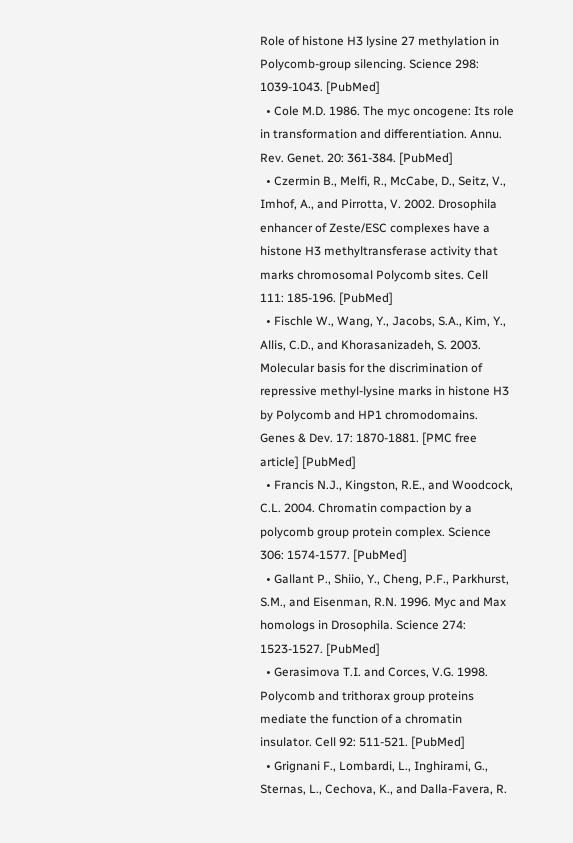Role of histone H3 lysine 27 methylation in Polycomb-group silencing. Science 298: 1039-1043. [PubMed]
  • Cole M.D. 1986. The myc oncogene: Its role in transformation and differentiation. Annu. Rev. Genet. 20: 361-384. [PubMed]
  • Czermin B., Melfi, R., McCabe, D., Seitz, V., Imhof, A., and Pirrotta, V. 2002. Drosophila enhancer of Zeste/ESC complexes have a histone H3 methyltransferase activity that marks chromosomal Polycomb sites. Cell 111: 185-196. [PubMed]
  • Fischle W., Wang, Y., Jacobs, S.A., Kim, Y., Allis, C.D., and Khorasanizadeh, S. 2003. Molecular basis for the discrimination of repressive methyl-lysine marks in histone H3 by Polycomb and HP1 chromodomains. Genes & Dev. 17: 1870-1881. [PMC free article] [PubMed]
  • Francis N.J., Kingston, R.E., and Woodcock, C.L. 2004. Chromatin compaction by a polycomb group protein complex. Science 306: 1574-1577. [PubMed]
  • Gallant P., Shiio, Y., Cheng, P.F., Parkhurst, S.M., and Eisenman, R.N. 1996. Myc and Max homologs in Drosophila. Science 274: 1523-1527. [PubMed]
  • Gerasimova T.I. and Corces, V.G. 1998. Polycomb and trithorax group proteins mediate the function of a chromatin insulator. Cell 92: 511-521. [PubMed]
  • Grignani F., Lombardi, L., Inghirami, G., Sternas, L., Cechova, K., and Dalla-Favera, R.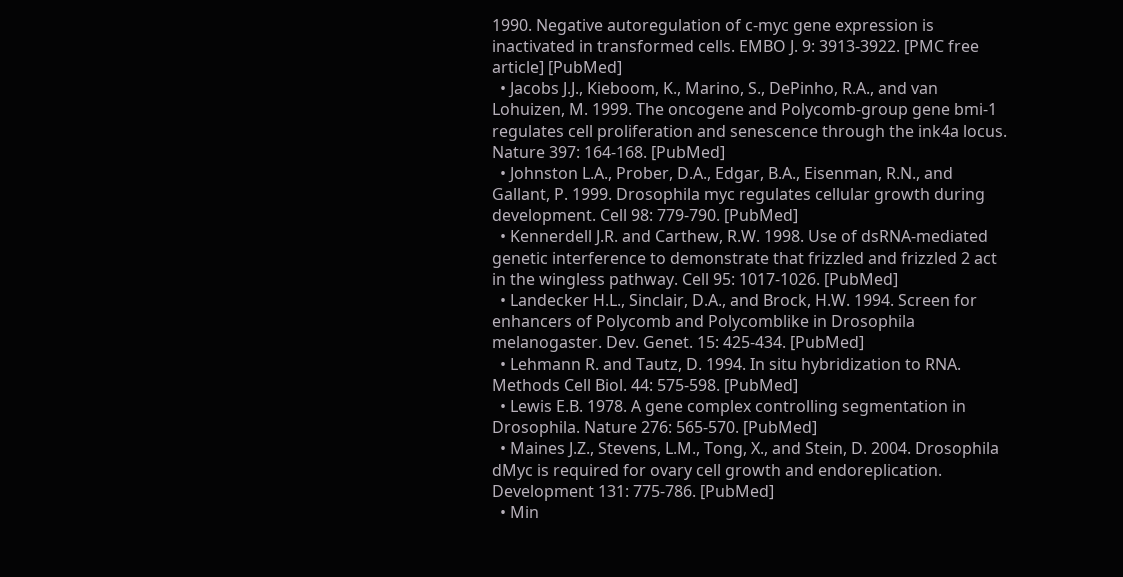1990. Negative autoregulation of c-myc gene expression is inactivated in transformed cells. EMBO J. 9: 3913-3922. [PMC free article] [PubMed]
  • Jacobs J.J., Kieboom, K., Marino, S., DePinho, R.A., and van Lohuizen, M. 1999. The oncogene and Polycomb-group gene bmi-1 regulates cell proliferation and senescence through the ink4a locus. Nature 397: 164-168. [PubMed]
  • Johnston L.A., Prober, D.A., Edgar, B.A., Eisenman, R.N., and Gallant, P. 1999. Drosophila myc regulates cellular growth during development. Cell 98: 779-790. [PubMed]
  • Kennerdell J.R. and Carthew, R.W. 1998. Use of dsRNA-mediated genetic interference to demonstrate that frizzled and frizzled 2 act in the wingless pathway. Cell 95: 1017-1026. [PubMed]
  • Landecker H.L., Sinclair, D.A., and Brock, H.W. 1994. Screen for enhancers of Polycomb and Polycomblike in Drosophila melanogaster. Dev. Genet. 15: 425-434. [PubMed]
  • Lehmann R. and Tautz, D. 1994. In situ hybridization to RNA. Methods Cell Biol. 44: 575-598. [PubMed]
  • Lewis E.B. 1978. A gene complex controlling segmentation in Drosophila. Nature 276: 565-570. [PubMed]
  • Maines J.Z., Stevens, L.M., Tong, X., and Stein, D. 2004. Drosophila dMyc is required for ovary cell growth and endoreplication. Development 131: 775-786. [PubMed]
  • Min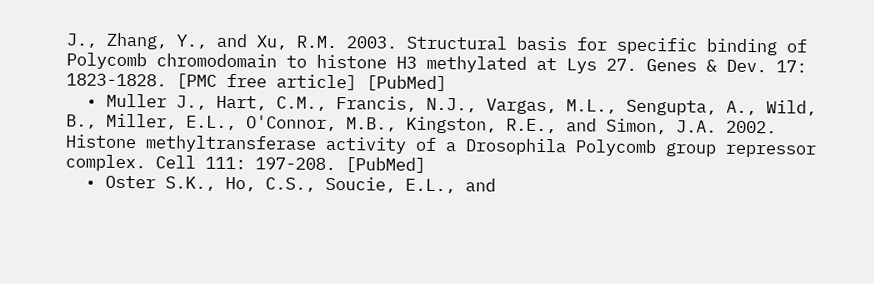J., Zhang, Y., and Xu, R.M. 2003. Structural basis for specific binding of Polycomb chromodomain to histone H3 methylated at Lys 27. Genes & Dev. 17: 1823-1828. [PMC free article] [PubMed]
  • Muller J., Hart, C.M., Francis, N.J., Vargas, M.L., Sengupta, A., Wild, B., Miller, E.L., O'Connor, M.B., Kingston, R.E., and Simon, J.A. 2002. Histone methyltransferase activity of a Drosophila Polycomb group repressor complex. Cell 111: 197-208. [PubMed]
  • Oster S.K., Ho, C.S., Soucie, E.L., and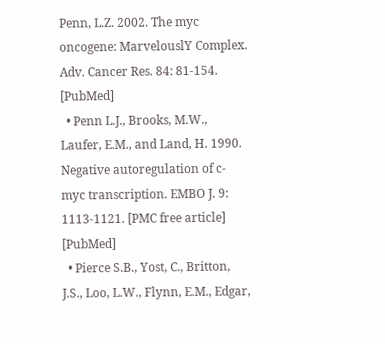Penn, L.Z. 2002. The myc oncogene: MarvelouslY Complex. Adv. Cancer Res. 84: 81-154. [PubMed]
  • Penn L.J., Brooks, M.W., Laufer, E.M., and Land, H. 1990. Negative autoregulation of c-myc transcription. EMBO J. 9: 1113-1121. [PMC free article] [PubMed]
  • Pierce S.B., Yost, C., Britton, J.S., Loo, L.W., Flynn, E.M., Edgar,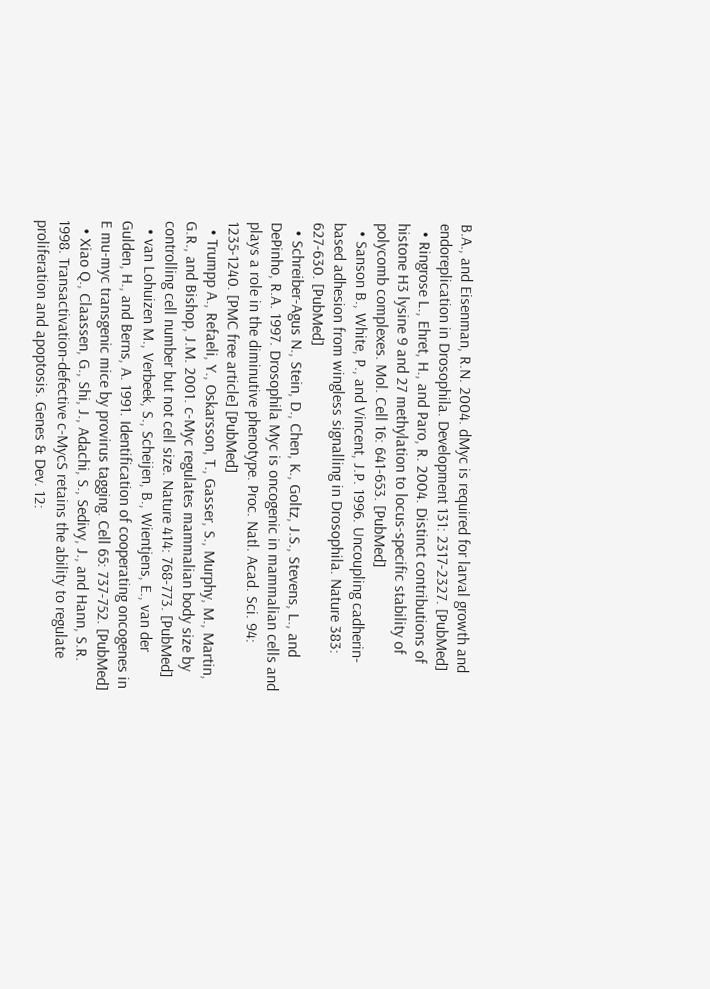B.A., and Eisenman, R.N. 2004. dMyc is required for larval growth and endoreplication in Drosophila. Development 131: 2317-2327. [PubMed]
  • Ringrose L., Ehret, H., and Paro, R. 2004. Distinct contributions of histone H3 lysine 9 and 27 methylation to locus-specific stability of polycomb complexes. Mol. Cell 16: 641-653. [PubMed]
  • Sanson B., White, P., and Vincent, J.P. 1996. Uncoupling cadherin-based adhesion from wingless signalling in Drosophila. Nature 383: 627-630. [PubMed]
  • Schreiber-Agus N., Stein, D., Chen, K., Goltz, J.S., Stevens, L., and DePinho, R.A. 1997. Drosophila Myc is oncogenic in mammalian cells and plays a role in the diminutive phenotype. Proc. Natl. Acad. Sci. 94: 1235-1240. [PMC free article] [PubMed]
  • Trumpp A., Refaeli, Y., Oskarsson, T., Gasser, S., Murphy, M., Martin, G.R., and Bishop, J.M. 2001. c-Myc regulates mammalian body size by controlling cell number but not cell size. Nature 414: 768-773. [PubMed]
  • van Lohuizen M., Verbeek, S., Scheijen, B., Wientjens, E., van der Gulden, H., and Berns, A. 1991. Identification of cooperating oncogenes in E mu-myc transgenic mice by provirus tagging. Cell 65: 737-752. [PubMed]
  • Xiao Q., Claassen, G., Shi, J., Adachi, S., Sedivy, J., and Hann, S.R. 1998. Transactivation-defective c-MycS retains the ability to regulate proliferation and apoptosis. Genes & Dev. 12: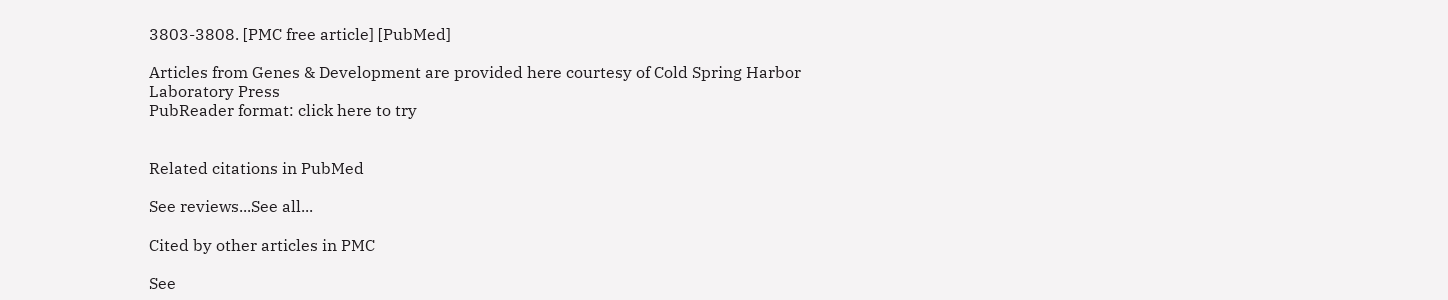3803-3808. [PMC free article] [PubMed]

Articles from Genes & Development are provided here courtesy of Cold Spring Harbor Laboratory Press
PubReader format: click here to try


Related citations in PubMed

See reviews...See all...

Cited by other articles in PMC

See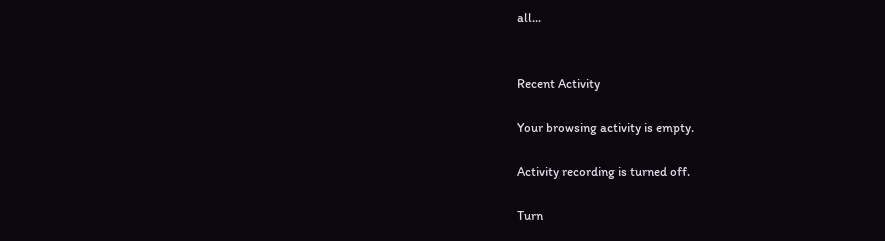all...


Recent Activity

Your browsing activity is empty.

Activity recording is turned off.

Turn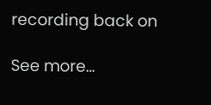recording back on

See more...